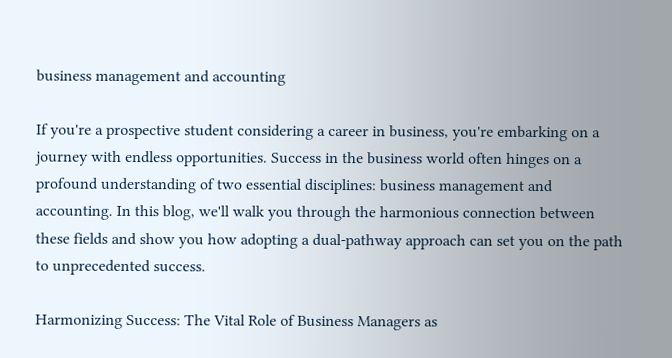business management and accounting

If you're a prospective student considering a career in business, you're embarking on a journey with endless opportunities. Success in the business world often hinges on a profound understanding of two essential disciplines: business management and accounting. In this blog, we'll walk you through the harmonious connection between these fields and show you how adopting a dual-pathway approach can set you on the path to unprecedented success.

Harmonizing Success: The Vital Role of Business Managers as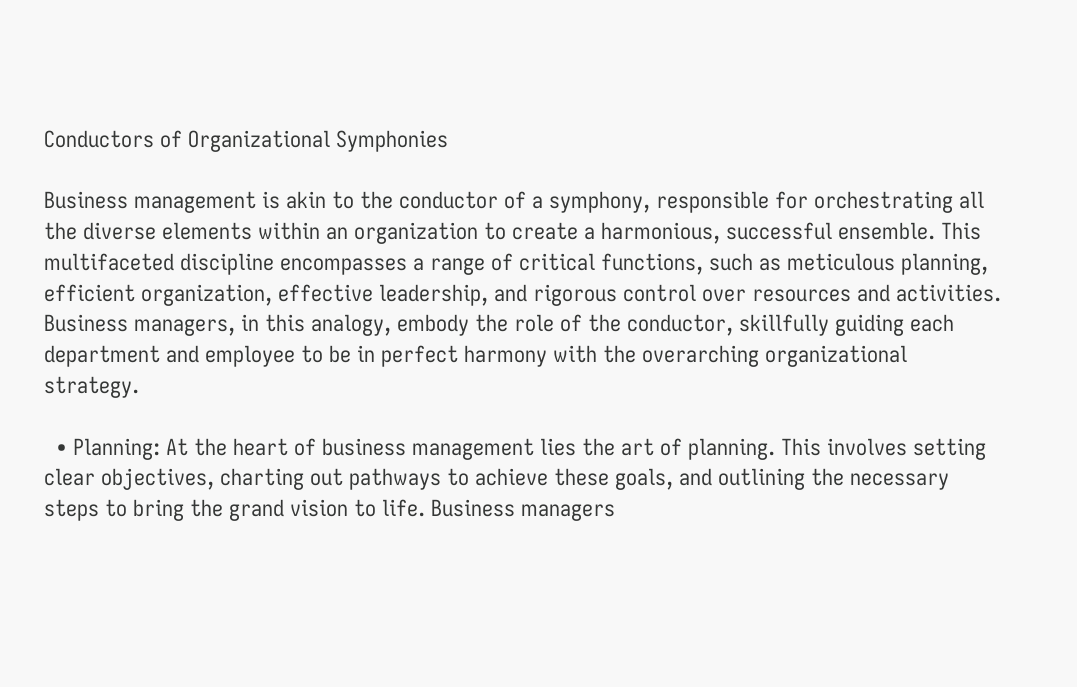Conductors of Organizational Symphonies

Business management is akin to the conductor of a symphony, responsible for orchestrating all the diverse elements within an organization to create a harmonious, successful ensemble. This multifaceted discipline encompasses a range of critical functions, such as meticulous planning, efficient organization, effective leadership, and rigorous control over resources and activities. Business managers, in this analogy, embody the role of the conductor, skillfully guiding each department and employee to be in perfect harmony with the overarching organizational strategy.

  • Planning: At the heart of business management lies the art of planning. This involves setting clear objectives, charting out pathways to achieve these goals, and outlining the necessary steps to bring the grand vision to life. Business managers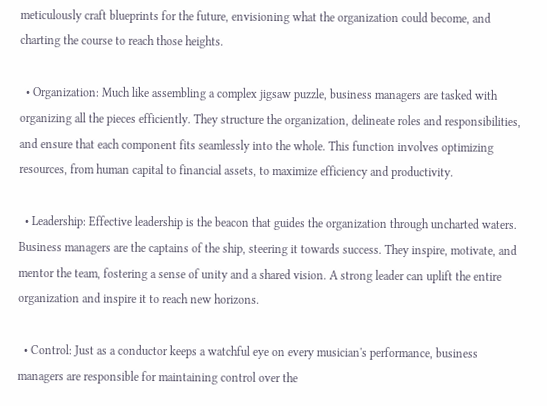meticulously craft blueprints for the future, envisioning what the organization could become, and charting the course to reach those heights.

  • Organization: Much like assembling a complex jigsaw puzzle, business managers are tasked with organizing all the pieces efficiently. They structure the organization, delineate roles and responsibilities, and ensure that each component fits seamlessly into the whole. This function involves optimizing resources, from human capital to financial assets, to maximize efficiency and productivity.

  • Leadership: Effective leadership is the beacon that guides the organization through uncharted waters. Business managers are the captains of the ship, steering it towards success. They inspire, motivate, and mentor the team, fostering a sense of unity and a shared vision. A strong leader can uplift the entire organization and inspire it to reach new horizons.

  • Control: Just as a conductor keeps a watchful eye on every musician's performance, business managers are responsible for maintaining control over the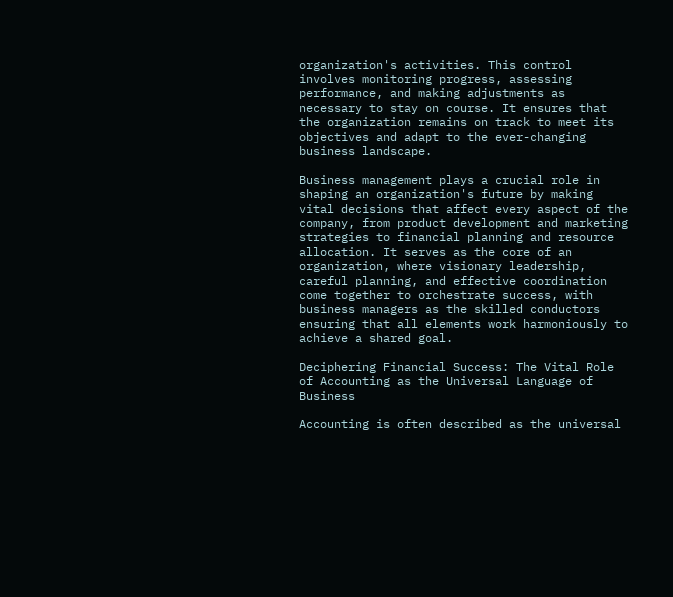organization's activities. This control involves monitoring progress, assessing performance, and making adjustments as necessary to stay on course. It ensures that the organization remains on track to meet its objectives and adapt to the ever-changing business landscape.

Business management plays a crucial role in shaping an organization's future by making vital decisions that affect every aspect of the company, from product development and marketing strategies to financial planning and resource allocation. It serves as the core of an organization, where visionary leadership, careful planning, and effective coordination come together to orchestrate success, with business managers as the skilled conductors ensuring that all elements work harmoniously to achieve a shared goal.

Deciphering Financial Success: The Vital Role of Accounting as the Universal Language of Business

Accounting is often described as the universal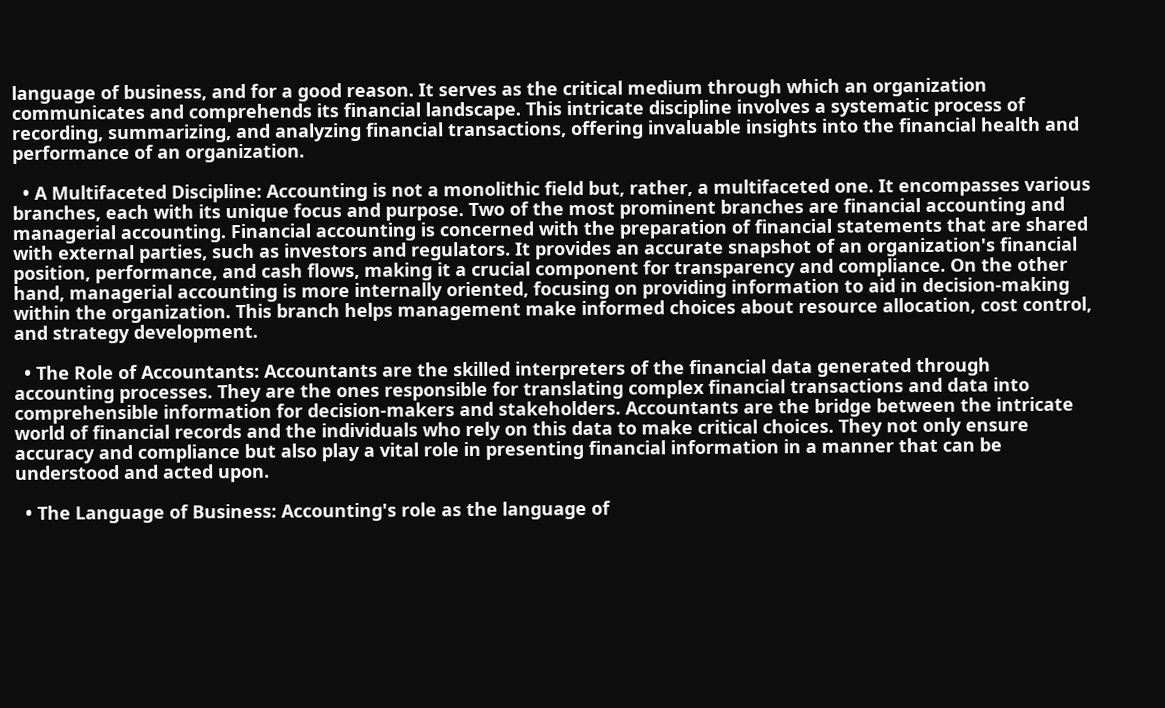language of business, and for a good reason. It serves as the critical medium through which an organization communicates and comprehends its financial landscape. This intricate discipline involves a systematic process of recording, summarizing, and analyzing financial transactions, offering invaluable insights into the financial health and performance of an organization.

  • A Multifaceted Discipline: Accounting is not a monolithic field but, rather, a multifaceted one. It encompasses various branches, each with its unique focus and purpose. Two of the most prominent branches are financial accounting and managerial accounting. Financial accounting is concerned with the preparation of financial statements that are shared with external parties, such as investors and regulators. It provides an accurate snapshot of an organization's financial position, performance, and cash flows, making it a crucial component for transparency and compliance. On the other hand, managerial accounting is more internally oriented, focusing on providing information to aid in decision-making within the organization. This branch helps management make informed choices about resource allocation, cost control, and strategy development.

  • The Role of Accountants: Accountants are the skilled interpreters of the financial data generated through accounting processes. They are the ones responsible for translating complex financial transactions and data into comprehensible information for decision-makers and stakeholders. Accountants are the bridge between the intricate world of financial records and the individuals who rely on this data to make critical choices. They not only ensure accuracy and compliance but also play a vital role in presenting financial information in a manner that can be understood and acted upon.

  • The Language of Business: Accounting's role as the language of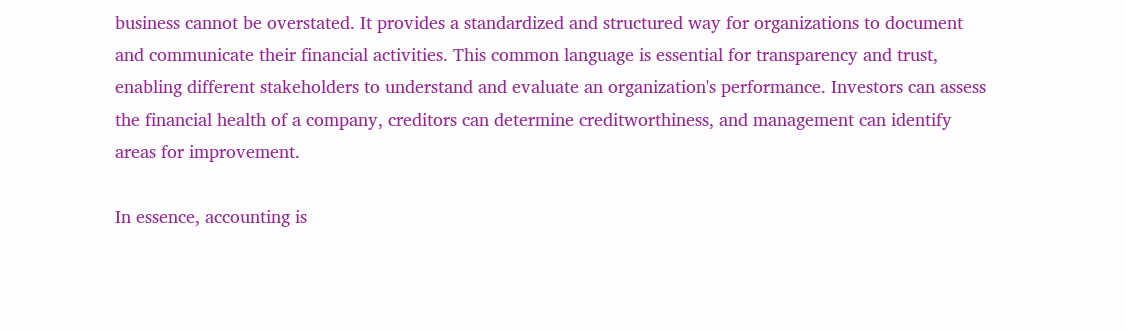business cannot be overstated. It provides a standardized and structured way for organizations to document and communicate their financial activities. This common language is essential for transparency and trust, enabling different stakeholders to understand and evaluate an organization's performance. Investors can assess the financial health of a company, creditors can determine creditworthiness, and management can identify areas for improvement.

In essence, accounting is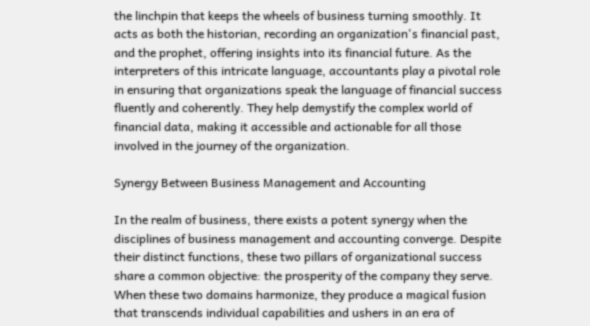the linchpin that keeps the wheels of business turning smoothly. It acts as both the historian, recording an organization's financial past, and the prophet, offering insights into its financial future. As the interpreters of this intricate language, accountants play a pivotal role in ensuring that organizations speak the language of financial success fluently and coherently. They help demystify the complex world of financial data, making it accessible and actionable for all those involved in the journey of the organization.

Synergy Between Business Management and Accounting

In the realm of business, there exists a potent synergy when the disciplines of business management and accounting converge. Despite their distinct functions, these two pillars of organizational success share a common objective: the prosperity of the company they serve. When these two domains harmonize, they produce a magical fusion that transcends individual capabilities and ushers in an era of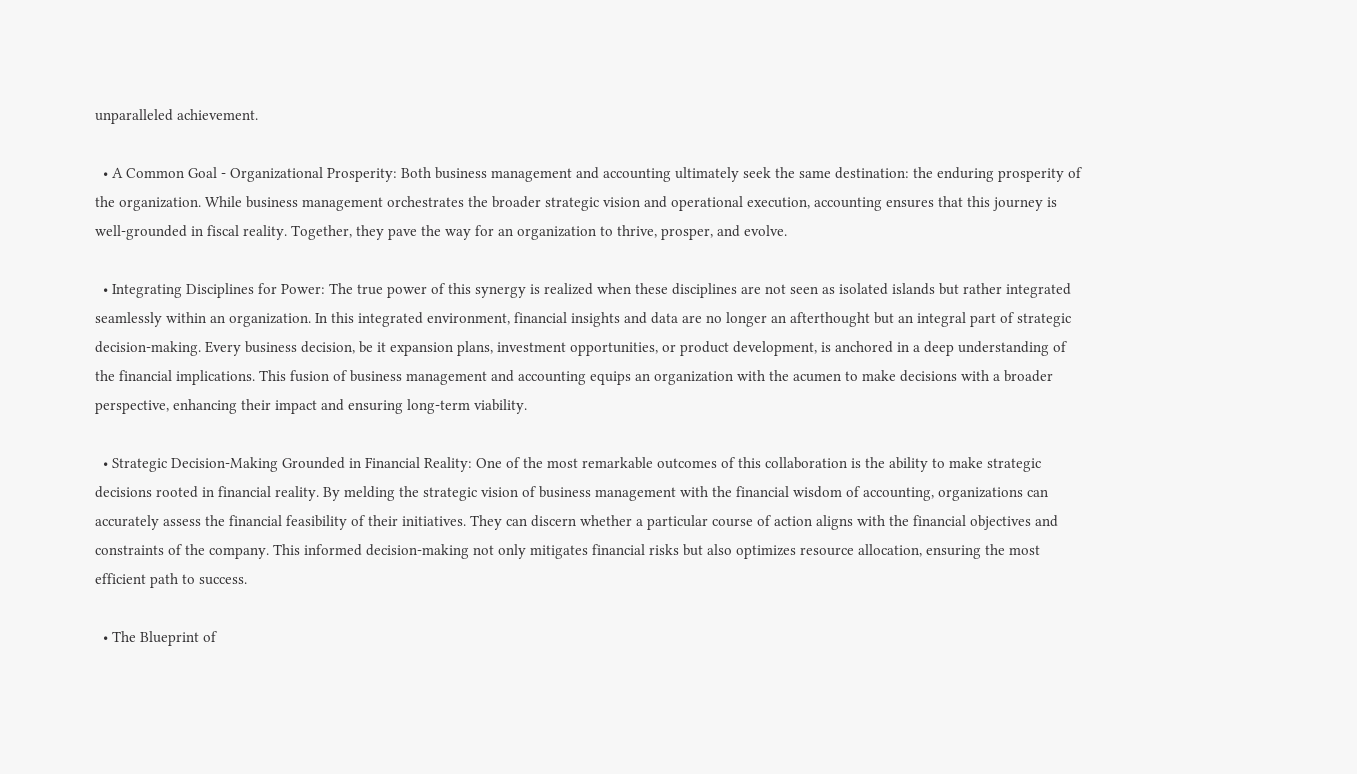unparalleled achievement.

  • A Common Goal - Organizational Prosperity: Both business management and accounting ultimately seek the same destination: the enduring prosperity of the organization. While business management orchestrates the broader strategic vision and operational execution, accounting ensures that this journey is well-grounded in fiscal reality. Together, they pave the way for an organization to thrive, prosper, and evolve.

  • Integrating Disciplines for Power: The true power of this synergy is realized when these disciplines are not seen as isolated islands but rather integrated seamlessly within an organization. In this integrated environment, financial insights and data are no longer an afterthought but an integral part of strategic decision-making. Every business decision, be it expansion plans, investment opportunities, or product development, is anchored in a deep understanding of the financial implications. This fusion of business management and accounting equips an organization with the acumen to make decisions with a broader perspective, enhancing their impact and ensuring long-term viability.

  • Strategic Decision-Making Grounded in Financial Reality: One of the most remarkable outcomes of this collaboration is the ability to make strategic decisions rooted in financial reality. By melding the strategic vision of business management with the financial wisdom of accounting, organizations can accurately assess the financial feasibility of their initiatives. They can discern whether a particular course of action aligns with the financial objectives and constraints of the company. This informed decision-making not only mitigates financial risks but also optimizes resource allocation, ensuring the most efficient path to success.

  • The Blueprint of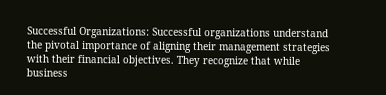Successful Organizations: Successful organizations understand the pivotal importance of aligning their management strategies with their financial objectives. They recognize that while business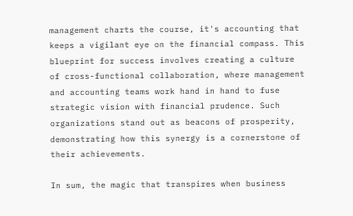management charts the course, it's accounting that keeps a vigilant eye on the financial compass. This blueprint for success involves creating a culture of cross-functional collaboration, where management and accounting teams work hand in hand to fuse strategic vision with financial prudence. Such organizations stand out as beacons of prosperity, demonstrating how this synergy is a cornerstone of their achievements.

In sum, the magic that transpires when business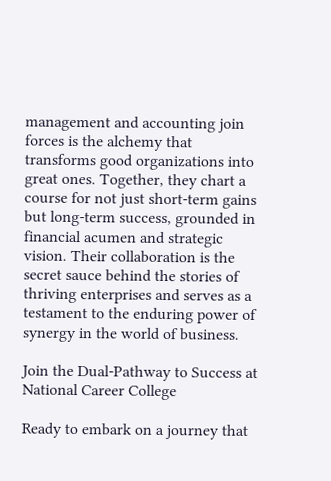management and accounting join forces is the alchemy that transforms good organizations into great ones. Together, they chart a course for not just short-term gains but long-term success, grounded in financial acumen and strategic vision. Their collaboration is the secret sauce behind the stories of thriving enterprises and serves as a testament to the enduring power of synergy in the world of business.

Join the Dual-Pathway to Success at National Career College

Ready to embark on a journey that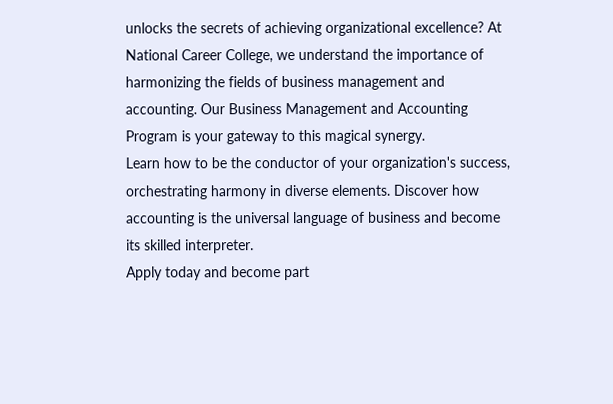unlocks the secrets of achieving organizational excellence? At National Career College, we understand the importance of harmonizing the fields of business management and accounting. Our Business Management and Accounting Program is your gateway to this magical synergy.
Learn how to be the conductor of your organization's success, orchestrating harmony in diverse elements. Discover how accounting is the universal language of business and become its skilled interpreter.
Apply today and become part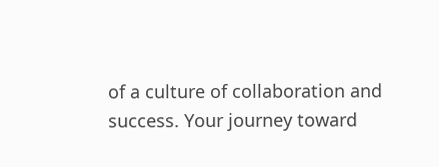of a culture of collaboration and success. Your journey toward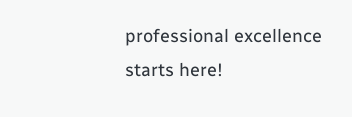professional excellence starts here!